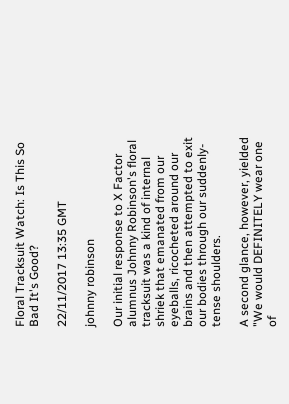Floral Tracksuit Watch: Is This So Bad It's Good?

22/11/2017 13:35 GMT

johnny robinson

Our initial response to X Factor alumnus Johnny Robinson's floral tracksuit was a kind of internal shriek that emanated from our eyeballs, ricocheted around our brains and then attempted to exit our bodies through our suddenly-tense shoulders.

A second glance, however, yielded "We would DEFINITELY wear one of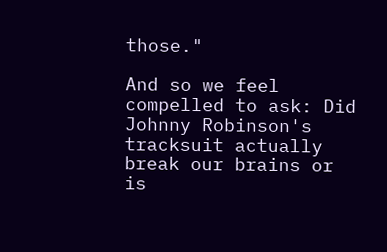those."

And so we feel compelled to ask: Did Johnny Robinson's tracksuit actually break our brains or is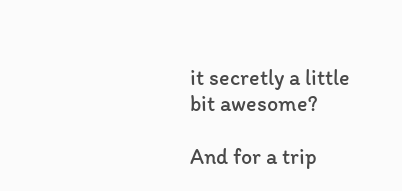it secretly a little bit awesome?

And for a trip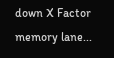down X Factor memory lane...